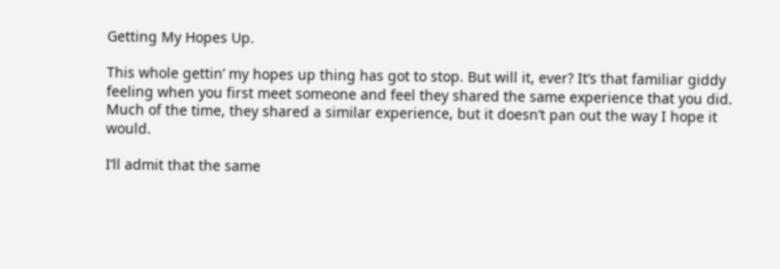Getting My Hopes Up.

This whole gettin’ my hopes up thing has got to stop. But will it, ever? It’s that familiar giddy feeling when you first meet someone and feel they shared the same experience that you did. Much of the time, they shared a similar experience, but it doesn’t pan out the way I hope it would.

I’ll admit that the same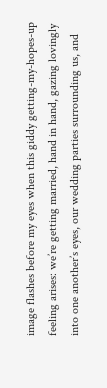image flashes before my eyes when this giddy getting-my-hopes-up feeling arises: we’re getting married, hand in hand, gazing lovingly into one another’s eyes, our wedding parties surrounding us, and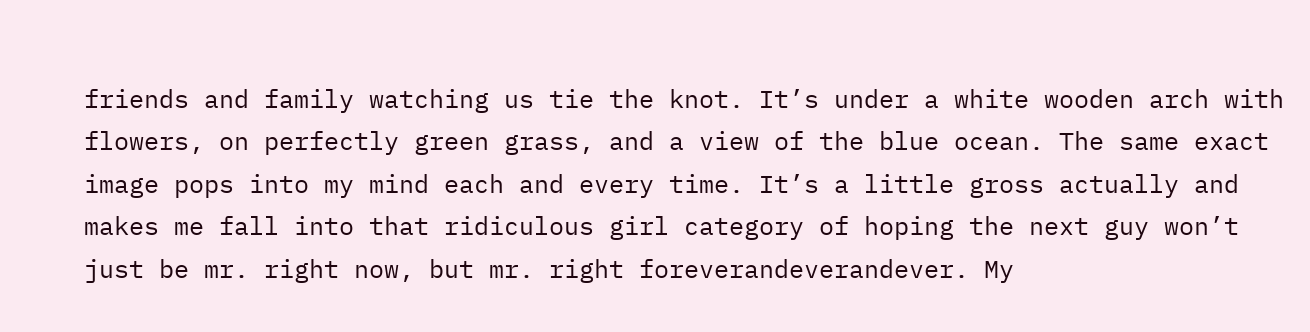friends and family watching us tie the knot. It’s under a white wooden arch with flowers, on perfectly green grass, and a view of the blue ocean. The same exact image pops into my mind each and every time. It’s a little gross actually and makes me fall into that ridiculous girl category of hoping the next guy won’t just be mr. right now, but mr. right foreverandeverandever. My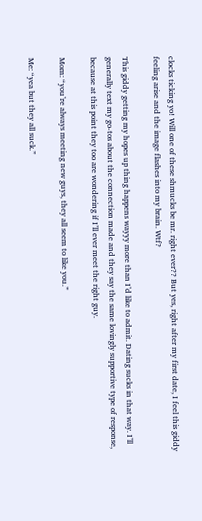clocks ticking yo! Will one of these shmucks be mr. right ever?? But yes, right after my first date, I feel this giddy feeling arise and the image flashes into my brain. Wtf?

This giddy getting my hopes up thing happens wayyy more than I’d like to admit. Dating sucks in that way. I’ll generally text my go-tos about the connection made and they say the same lovingly supportive type of response, because at this point they too are wondering if I’ll ever meet the right guy.

Mom: “you’re always meeting new guys, they all seem to like you.”

Me: “yea but they all suck.”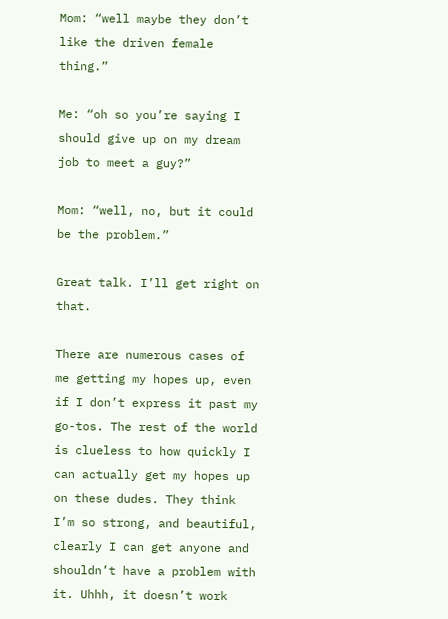Mom: “well maybe they don’t like the driven female thing.”

Me: “oh so you’re saying I should give up on my dream job to meet a guy?”

Mom: “well, no, but it could be the problem.”

Great talk. I’ll get right on that.

There are numerous cases of me getting my hopes up, even if I don’t express it past my go-tos. The rest of the world is clueless to how quickly I can actually get my hopes up on these dudes. They think I’m so strong, and beautiful, clearly I can get anyone and shouldn’t have a problem with it. Uhhh, it doesn’t work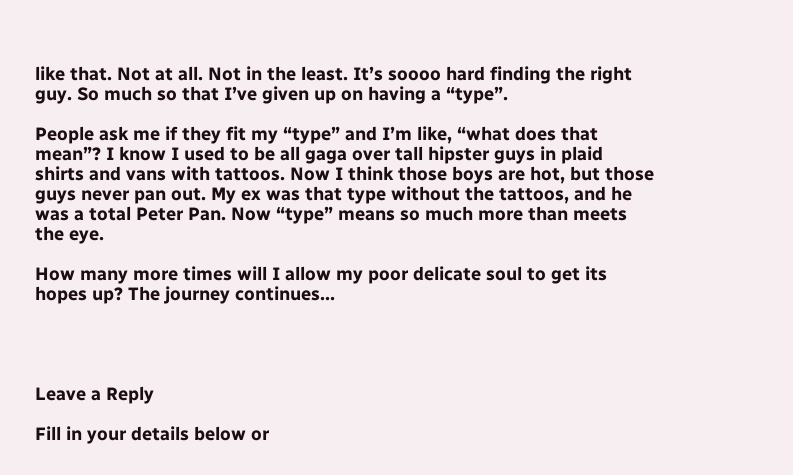like that. Not at all. Not in the least. It’s soooo hard finding the right guy. So much so that I’ve given up on having a “type”.

People ask me if they fit my “type” and I’m like, “what does that mean”? I know I used to be all gaga over tall hipster guys in plaid shirts and vans with tattoos. Now I think those boys are hot, but those guys never pan out. My ex was that type without the tattoos, and he was a total Peter Pan. Now “type” means so much more than meets the eye.

How many more times will I allow my poor delicate soul to get its hopes up? The journey continues…




Leave a Reply

Fill in your details below or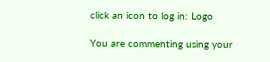click an icon to log in: Logo

You are commenting using your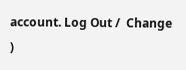account. Log Out /  Change )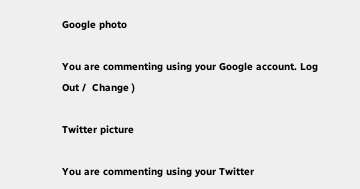Google photo

You are commenting using your Google account. Log Out /  Change )

Twitter picture

You are commenting using your Twitter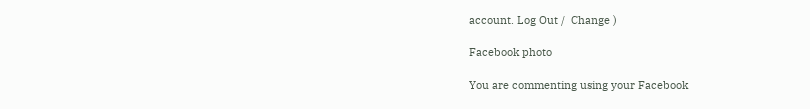account. Log Out /  Change )

Facebook photo

You are commenting using your Facebook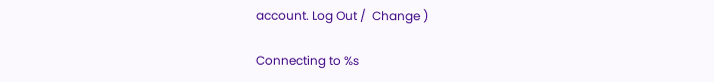account. Log Out /  Change )

Connecting to %s